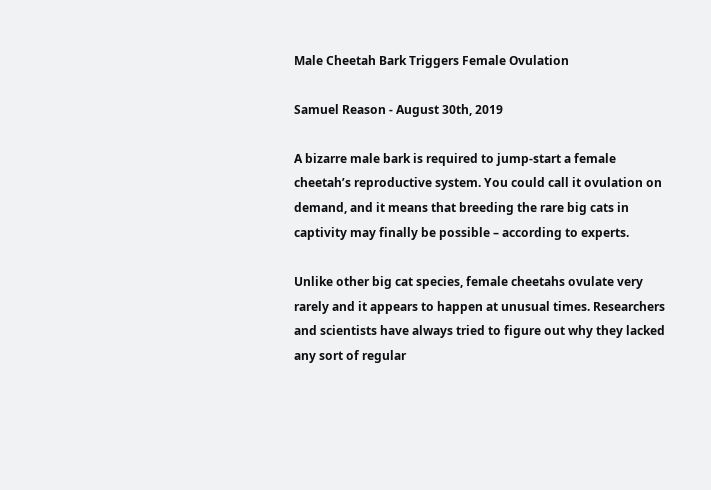Male Cheetah Bark Triggers Female Ovulation

Samuel Reason - August 30th, 2019

A bizarre male bark is required to jump-start a female cheetah’s reproductive system. You could call it ovulation on demand, and it means that breeding the rare big cats in captivity may finally be possible – according to experts.

Unlike other big cat species, female cheetahs ovulate very rarely and it appears to happen at unusual times. Researchers and scientists have always tried to figure out why they lacked any sort of regular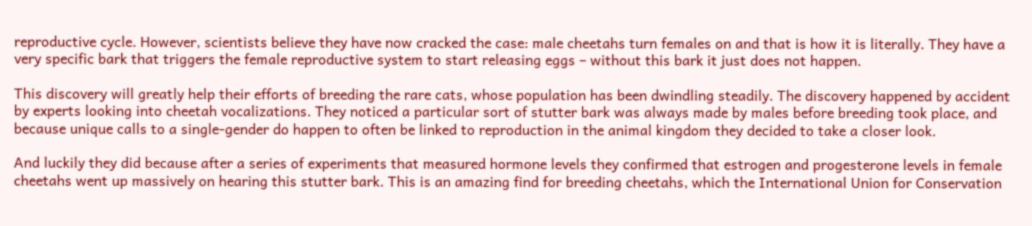reproductive cycle. However, scientists believe they have now cracked the case: male cheetahs turn females on and that is how it is literally. They have a very specific bark that triggers the female reproductive system to start releasing eggs – without this bark it just does not happen.

This discovery will greatly help their efforts of breeding the rare cats, whose population has been dwindling steadily. The discovery happened by accident by experts looking into cheetah vocalizations. They noticed a particular sort of stutter bark was always made by males before breeding took place, and because unique calls to a single-gender do happen to often be linked to reproduction in the animal kingdom they decided to take a closer look.

And luckily they did because after a series of experiments that measured hormone levels they confirmed that estrogen and progesterone levels in female cheetahs went up massively on hearing this stutter bark. This is an amazing find for breeding cheetahs, which the International Union for Conservation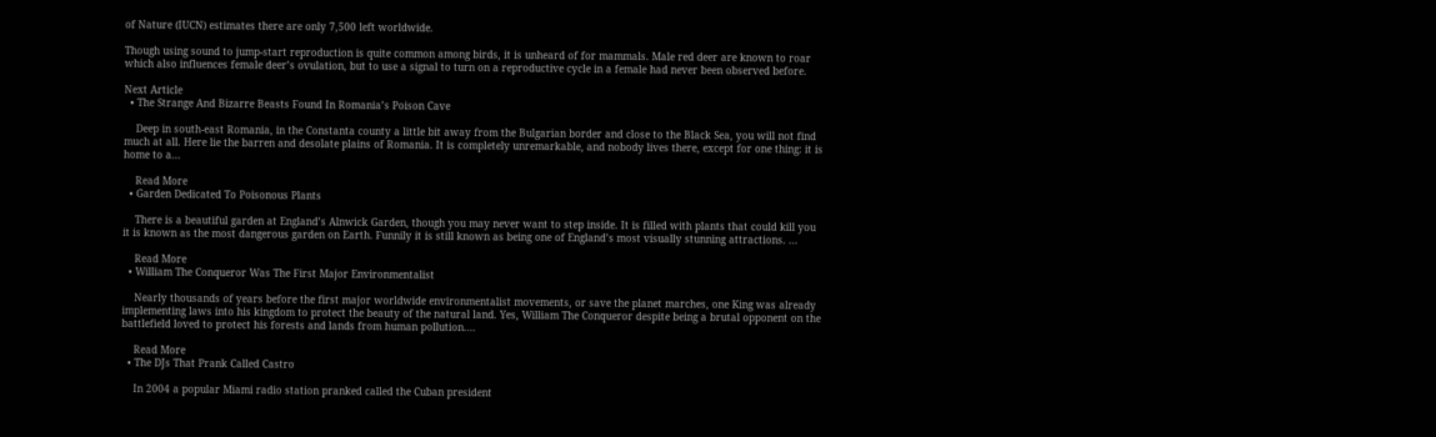of Nature (IUCN) estimates there are only 7,500 left worldwide.

Though using sound to jump-start reproduction is quite common among birds, it is unheard of for mammals. Male red deer are known to roar which also influences female deer’s ovulation, but to use a signal to turn on a reproductive cycle in a female had never been observed before.

Next Article
  • The Strange And Bizarre Beasts Found In Romania’s Poison Cave

    Deep in south-east Romania, in the Constanta county a little bit away from the Bulgarian border and close to the Black Sea, you will not find much at all. Here lie the barren and desolate plains of Romania. It is completely unremarkable, and nobody lives there, except for one thing: it is home to a...

    Read More
  • Garden Dedicated To Poisonous Plants

    There is a beautiful garden at England’s Alnwick Garden, though you may never want to step inside. It is filled with plants that could kill you it is known as the most dangerous garden on Earth. Funnily it is still known as being one of England’s most visually stunning attractions. ...

    Read More
  • William The Conqueror Was The First Major Environmentalist

    Nearly thousands of years before the first major worldwide environmentalist movements, or save the planet marches, one King was already implementing laws into his kingdom to protect the beauty of the natural land. Yes, William The Conqueror despite being a brutal opponent on the battlefield loved to protect his forests and lands from human pollution....

    Read More
  • The DJs That Prank Called Castro

    In 2004 a popular Miami radio station pranked called the Cuban president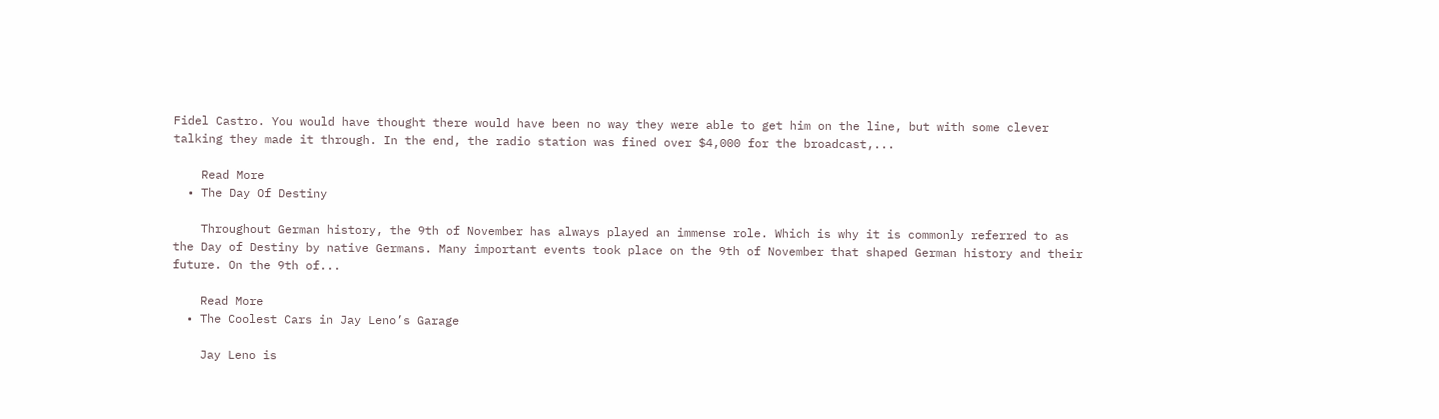Fidel Castro. You would have thought there would have been no way they were able to get him on the line, but with some clever talking they made it through. In the end, the radio station was fined over $4,000 for the broadcast,...

    Read More
  • The Day Of Destiny

    Throughout German history, the 9th of November has always played an immense role. Which is why it is commonly referred to as the Day of Destiny by native Germans. Many important events took place on the 9th of November that shaped German history and their future. On the 9th of...

    Read More
  • The Coolest Cars in Jay Leno’s Garage

    Jay Leno is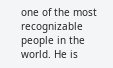one of the most recognizable people in the world. He is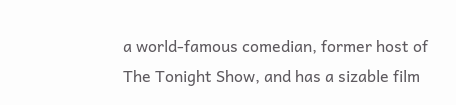a world-famous comedian, former host of The Tonight Show, and has a sizable film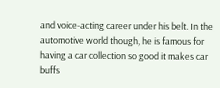and voice-acting career under his belt. In the automotive world though, he is famous for having a car collection so good it makes car buffs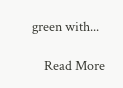green with...

    Read More